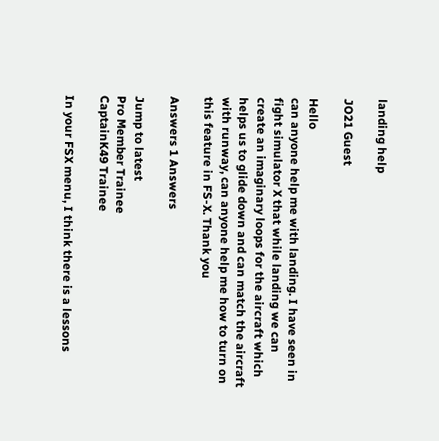landing help

JO21 Guest

Hello
can anyone help me with landing. I have seen in fight simulator X that while landing we can create an imaginary loops for the aircraft which helps us to glide down and can match the aircraft with runway, can anyone help me how to turn on this feature in FS-X. Thank you

Answers 1 Answers

Jump to latest
Pro Member Trainee
CaptainK49 Trainee

In your FSX menu, I think there is a lessons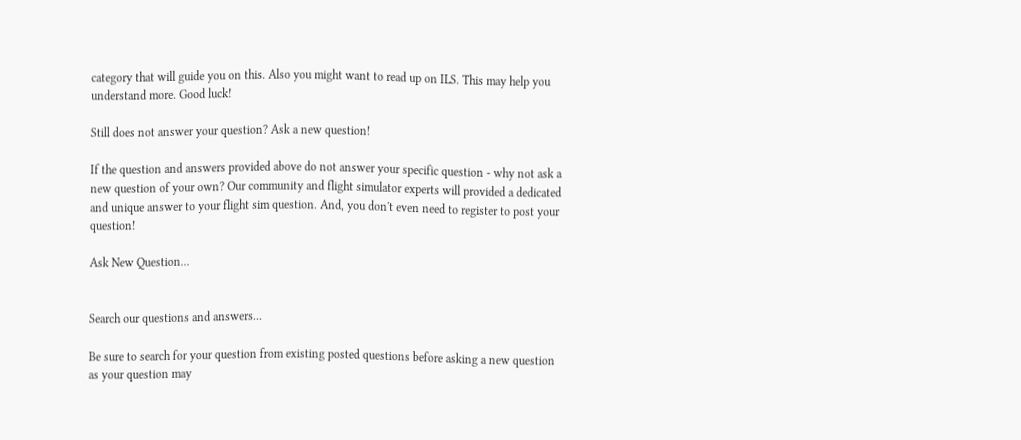category that will guide you on this. Also you might want to read up on ILS. This may help you understand more. Good luck!

Still does not answer your question? Ask a new question!

If the question and answers provided above do not answer your specific question - why not ask a new question of your own? Our community and flight simulator experts will provided a dedicated and unique answer to your flight sim question. And, you don't even need to register to post your question!

Ask New Question...


Search our questions and answers...

Be sure to search for your question from existing posted questions before asking a new question as your question may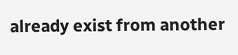already exist from another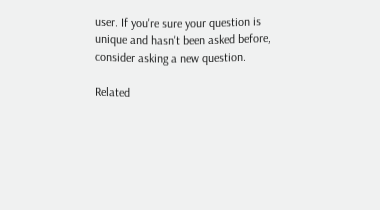user. If you're sure your question is unique and hasn't been asked before, consider asking a new question.

Related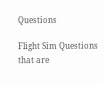Questions

Flight Sim Questions that are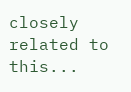closely related to this...